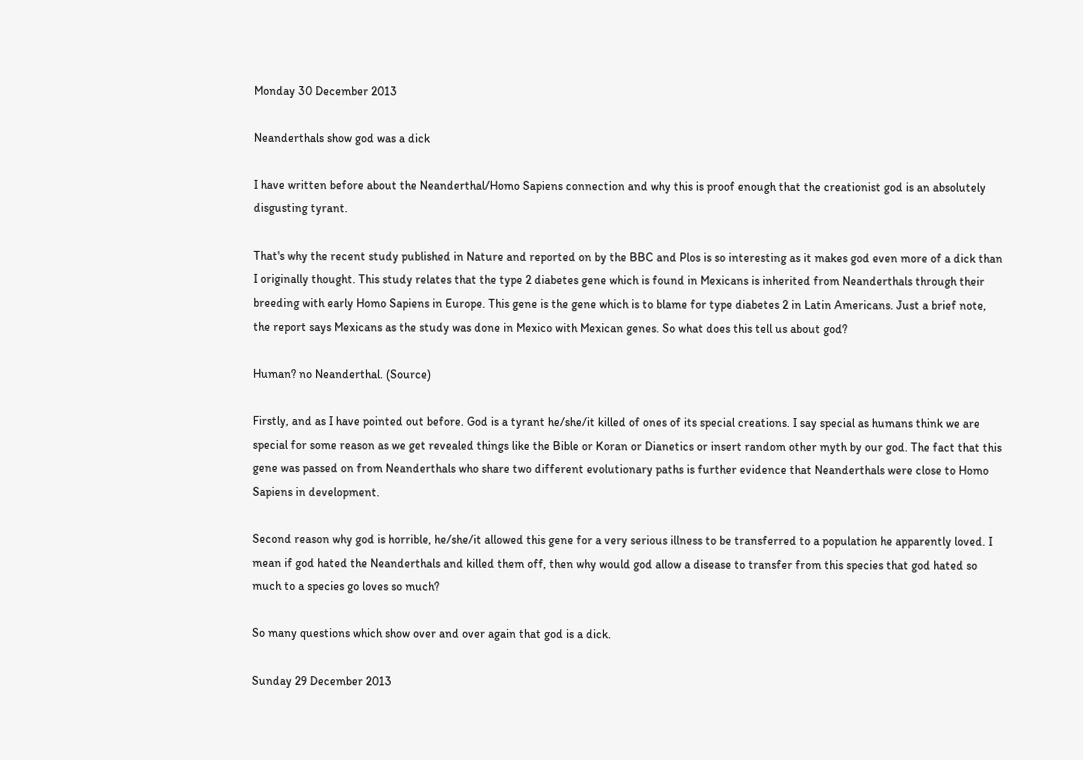Monday 30 December 2013

Neanderthals show god was a dick

I have written before about the Neanderthal/Homo Sapiens connection and why this is proof enough that the creationist god is an absolutely disgusting tyrant.

That's why the recent study published in Nature and reported on by the BBC and Plos is so interesting as it makes god even more of a dick than I originally thought. This study relates that the type 2 diabetes gene which is found in Mexicans is inherited from Neanderthals through their breeding with early Homo Sapiens in Europe. This gene is the gene which is to blame for type diabetes 2 in Latin Americans. Just a brief note, the report says Mexicans as the study was done in Mexico with Mexican genes. So what does this tell us about god?

Human? no Neanderthal. (Source)

Firstly, and as I have pointed out before. God is a tyrant he/she/it killed of ones of its special creations. I say special as humans think we are special for some reason as we get revealed things like the Bible or Koran or Dianetics or insert random other myth by our god. The fact that this gene was passed on from Neanderthals who share two different evolutionary paths is further evidence that Neanderthals were close to Homo Sapiens in development.

Second reason why god is horrible, he/she/it allowed this gene for a very serious illness to be transferred to a population he apparently loved. I mean if god hated the Neanderthals and killed them off, then why would god allow a disease to transfer from this species that god hated so much to a species go loves so much?

So many questions which show over and over again that god is a dick.

Sunday 29 December 2013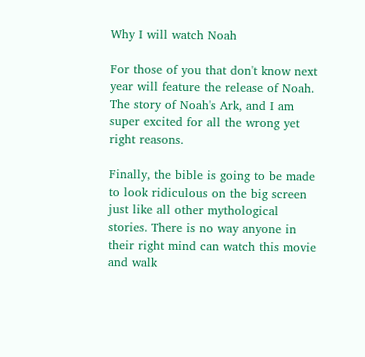Why I will watch Noah

For those of you that don't know next year will feature the release of Noah. The story of Noah's Ark, and I am super excited for all the wrong yet right reasons.

Finally, the bible is going to be made to look ridiculous on the big screen just like all other mythological stories. There is no way anyone in their right mind can watch this movie and walk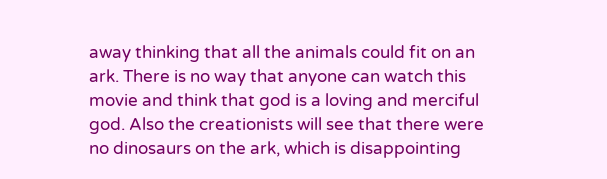away thinking that all the animals could fit on an ark. There is no way that anyone can watch this movie and think that god is a loving and merciful god. Also the creationists will see that there were no dinosaurs on the ark, which is disappointing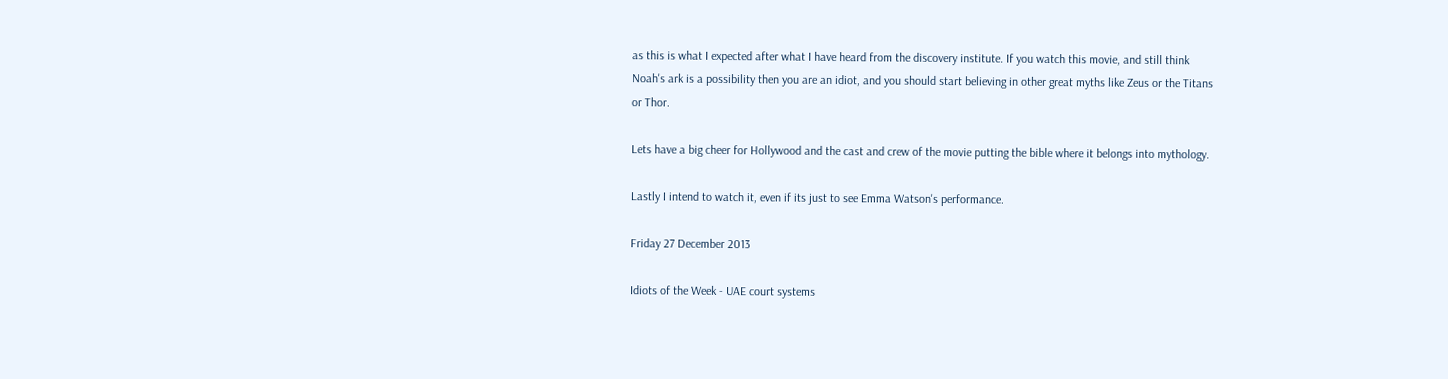as this is what I expected after what I have heard from the discovery institute. If you watch this movie, and still think Noah's ark is a possibility then you are an idiot, and you should start believing in other great myths like Zeus or the Titans or Thor.

Lets have a big cheer for Hollywood and the cast and crew of the movie putting the bible where it belongs into mythology.

Lastly I intend to watch it, even if its just to see Emma Watson's performance.

Friday 27 December 2013

Idiots of the Week - UAE court systems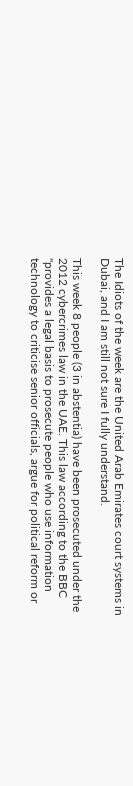The Idiots of the week are the United Arab Emirates court systems in Dubai, and I am still not sure I fully understand.

This week 8 people (3 in abstentia) have been prosecuted under the 2012 cybercrimes law in the UAE. This law according to the BBC "provides a legal basis to prosecute people who use information technology to criticise senior officials, argue for political reform or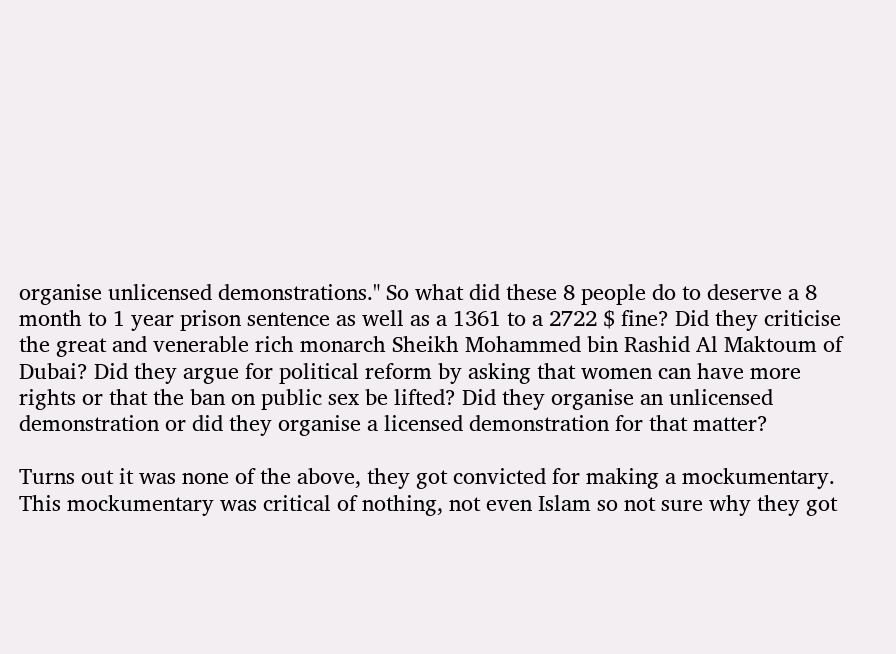organise unlicensed demonstrations." So what did these 8 people do to deserve a 8 month to 1 year prison sentence as well as a 1361 to a 2722 $ fine? Did they criticise the great and venerable rich monarch Sheikh Mohammed bin Rashid Al Maktoum of Dubai? Did they argue for political reform by asking that women can have more rights or that the ban on public sex be lifted? Did they organise an unlicensed demonstration or did they organise a licensed demonstration for that matter?

Turns out it was none of the above, they got convicted for making a mockumentary. This mockumentary was critical of nothing, not even Islam so not sure why they got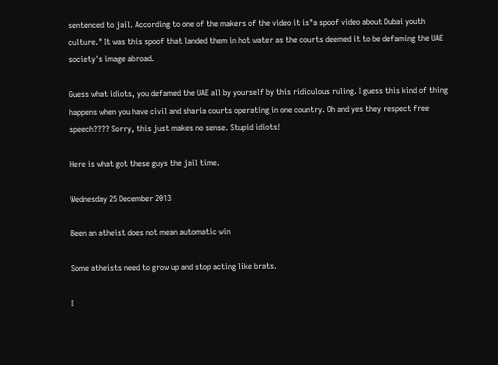sentenced to jail. According to one of the makers of the video it is"a spoof video about Dubai youth culture." It was this spoof that landed them in hot water as the courts deemed it to be defaming the UAE society's image abroad.

Guess what idiots, you defamed the UAE all by yourself by this ridiculous ruling. I guess this kind of thing happens when you have civil and sharia courts operating in one country. Oh and yes they respect free speech???? Sorry, this just makes no sense. Stupid idiots!

Here is what got these guys the jail time.

Wednesday 25 December 2013

Been an atheist does not mean automatic win

Some atheists need to grow up and stop acting like brats.

I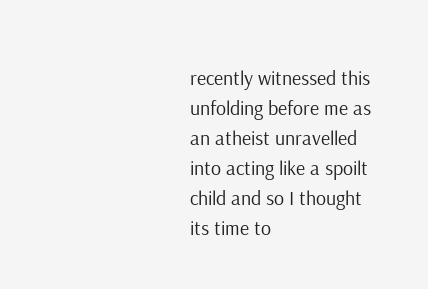recently witnessed this unfolding before me as an atheist unravelled into acting like a spoilt child and so I thought its time to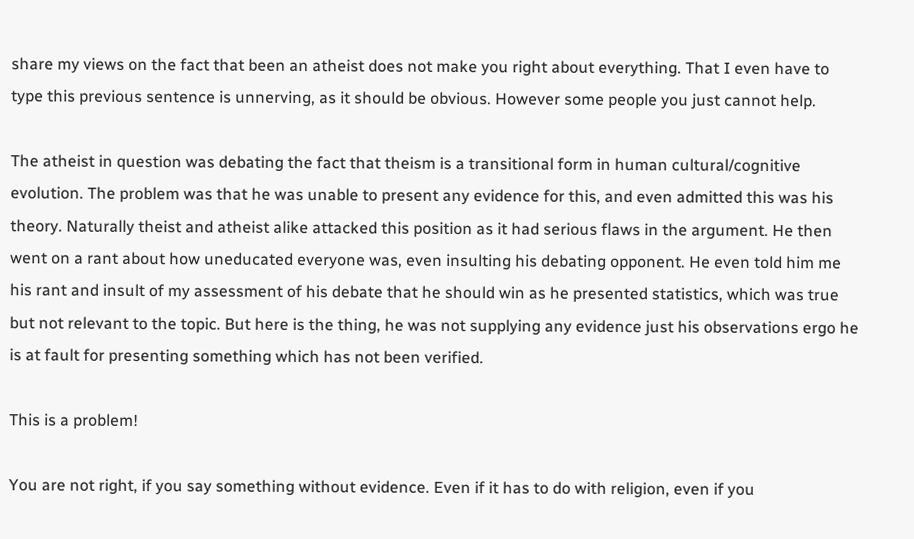share my views on the fact that been an atheist does not make you right about everything. That I even have to type this previous sentence is unnerving, as it should be obvious. However some people you just cannot help.

The atheist in question was debating the fact that theism is a transitional form in human cultural/cognitive evolution. The problem was that he was unable to present any evidence for this, and even admitted this was his theory. Naturally theist and atheist alike attacked this position as it had serious flaws in the argument. He then went on a rant about how uneducated everyone was, even insulting his debating opponent. He even told him me his rant and insult of my assessment of his debate that he should win as he presented statistics, which was true but not relevant to the topic. But here is the thing, he was not supplying any evidence just his observations ergo he is at fault for presenting something which has not been verified.

This is a problem!

You are not right, if you say something without evidence. Even if it has to do with religion, even if you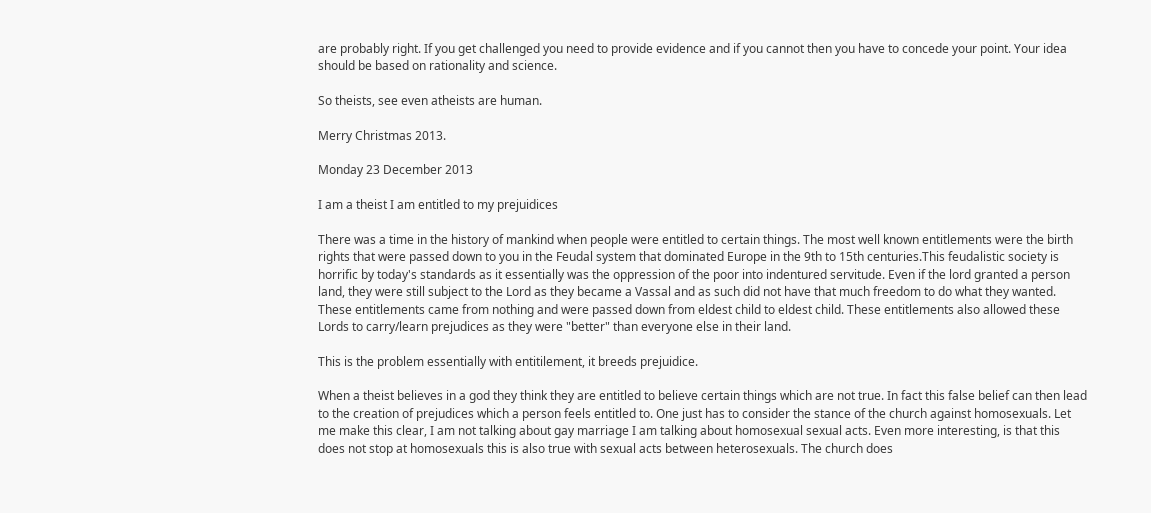are probably right. If you get challenged you need to provide evidence and if you cannot then you have to concede your point. Your idea should be based on rationality and science.

So theists, see even atheists are human.

Merry Christmas 2013.

Monday 23 December 2013

I am a theist I am entitled to my prejuidices

There was a time in the history of mankind when people were entitled to certain things. The most well known entitlements were the birth rights that were passed down to you in the Feudal system that dominated Europe in the 9th to 15th centuries.This feudalistic society is horrific by today's standards as it essentially was the oppression of the poor into indentured servitude. Even if the lord granted a person land, they were still subject to the Lord as they became a Vassal and as such did not have that much freedom to do what they wanted. These entitlements came from nothing and were passed down from eldest child to eldest child. These entitlements also allowed these Lords to carry/learn prejudices as they were "better" than everyone else in their land.

This is the problem essentially with entitilement, it breeds prejuidice.

When a theist believes in a god they think they are entitled to believe certain things which are not true. In fact this false belief can then lead to the creation of prejudices which a person feels entitled to. One just has to consider the stance of the church against homosexuals. Let me make this clear, I am not talking about gay marriage I am talking about homosexual sexual acts. Even more interesting, is that this does not stop at homosexuals this is also true with sexual acts between heterosexuals. The church does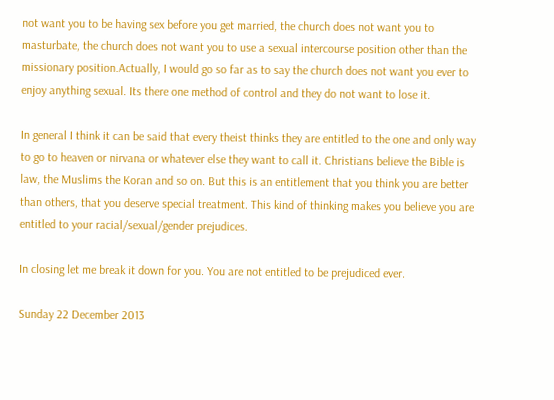not want you to be having sex before you get married, the church does not want you to masturbate, the church does not want you to use a sexual intercourse position other than the missionary position.Actually, I would go so far as to say the church does not want you ever to enjoy anything sexual. Its there one method of control and they do not want to lose it.

In general I think it can be said that every theist thinks they are entitled to the one and only way to go to heaven or nirvana or whatever else they want to call it. Christians believe the Bible is law, the Muslims the Koran and so on. But this is an entitlement that you think you are better than others, that you deserve special treatment. This kind of thinking makes you believe you are entitled to your racial/sexual/gender prejudices.

In closing let me break it down for you. You are not entitled to be prejudiced ever.

Sunday 22 December 2013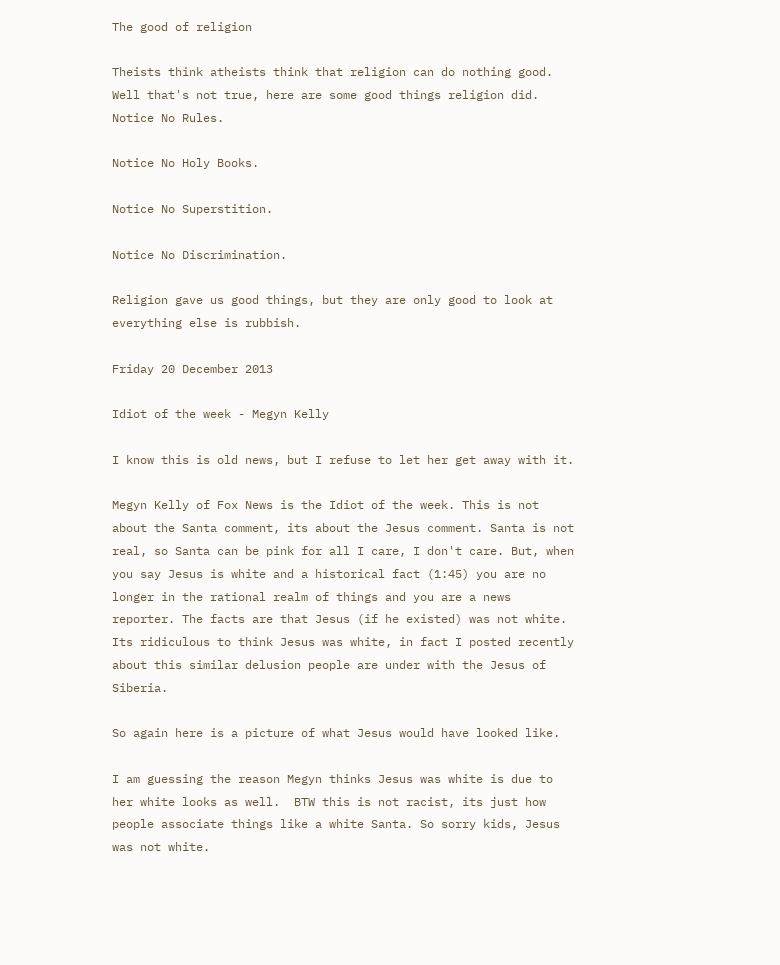The good of religion

Theists think atheists think that religion can do nothing good. Well that's not true, here are some good things religion did.
Notice No Rules.

Notice No Holy Books.

Notice No Superstition.

Notice No Discrimination.

Religion gave us good things, but they are only good to look at everything else is rubbish.

Friday 20 December 2013

Idiot of the week - Megyn Kelly

I know this is old news, but I refuse to let her get away with it.

Megyn Kelly of Fox News is the Idiot of the week. This is not about the Santa comment, its about the Jesus comment. Santa is not real, so Santa can be pink for all I care, I don't care. But, when you say Jesus is white and a historical fact (1:45) you are no longer in the rational realm of things and you are a news reporter. The facts are that Jesus (if he existed) was not white. Its ridiculous to think Jesus was white, in fact I posted recently about this similar delusion people are under with the Jesus of Siberia.

So again here is a picture of what Jesus would have looked like.

I am guessing the reason Megyn thinks Jesus was white is due to her white looks as well.  BTW this is not racist, its just how people associate things like a white Santa. So sorry kids, Jesus was not white.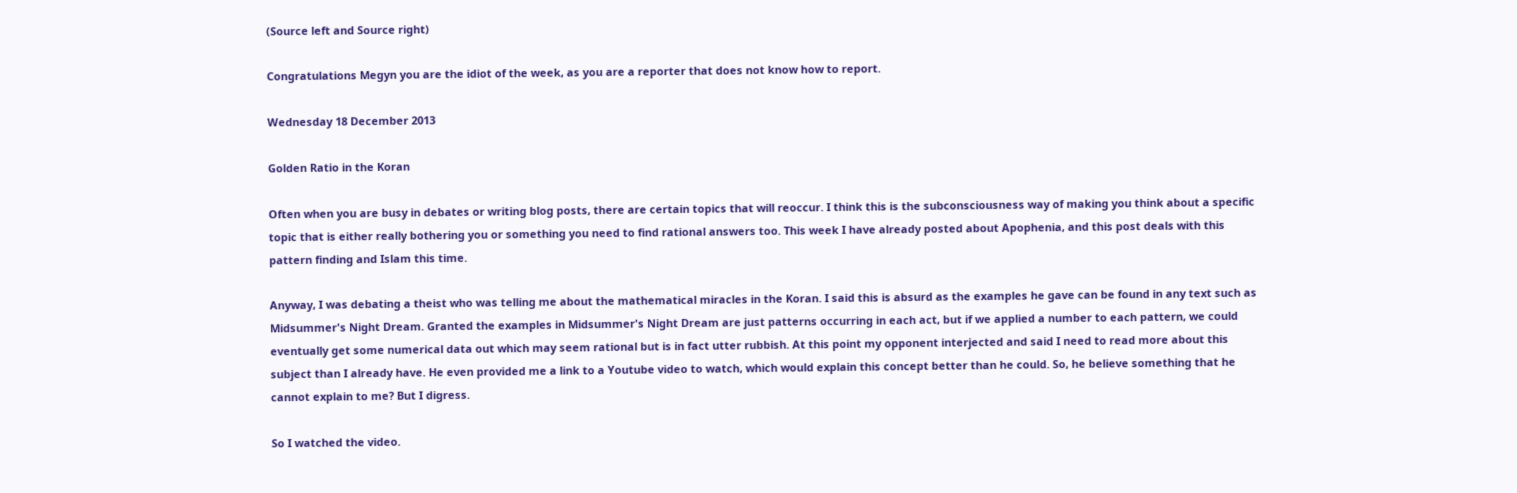(Source left and Source right)

Congratulations Megyn you are the idiot of the week, as you are a reporter that does not know how to report.

Wednesday 18 December 2013

Golden Ratio in the Koran

Often when you are busy in debates or writing blog posts, there are certain topics that will reoccur. I think this is the subconsciousness way of making you think about a specific topic that is either really bothering you or something you need to find rational answers too. This week I have already posted about Apophenia, and this post deals with this pattern finding and Islam this time.

Anyway, I was debating a theist who was telling me about the mathematical miracles in the Koran. I said this is absurd as the examples he gave can be found in any text such as Midsummer's Night Dream. Granted the examples in Midsummer's Night Dream are just patterns occurring in each act, but if we applied a number to each pattern, we could eventually get some numerical data out which may seem rational but is in fact utter rubbish. At this point my opponent interjected and said I need to read more about this subject than I already have. He even provided me a link to a Youtube video to watch, which would explain this concept better than he could. So, he believe something that he cannot explain to me? But I digress.

So I watched the video.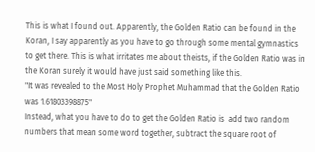This is what I found out. Apparently, the Golden Ratio can be found in the Koran, I say apparently as you have to go through some mental gymnastics to get there. This is what irritates me about theists, if the Golden Ratio was in the Koran surely it would have just said something like this.
"It was revealed to the Most Holy Prophet Muhammad that the Golden Ratio was 1.61803398875"
Instead, what you have to do to get the Golden Ratio is  add two random numbers that mean some word together, subtract the square root of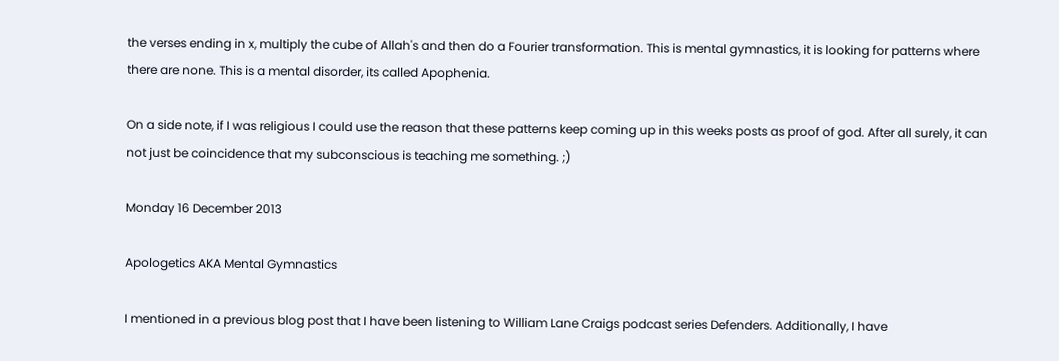the verses ending in x, multiply the cube of Allah's and then do a Fourier transformation. This is mental gymnastics, it is looking for patterns where there are none. This is a mental disorder, its called Apophenia.

On a side note, if I was religious I could use the reason that these patterns keep coming up in this weeks posts as proof of god. After all surely, it can not just be coincidence that my subconscious is teaching me something. ;)

Monday 16 December 2013

Apologetics AKA Mental Gymnastics

I mentioned in a previous blog post that I have been listening to William Lane Craigs podcast series Defenders. Additionally, I have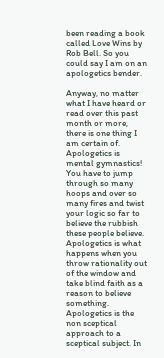been reading a book called Love Wins by Rob Bell. So you could say I am on an apologetics bender.

Anyway, no matter what I have heard or read over this past month or more, there is one thing I am certain of. Apologetics is mental gymnastics! You have to jump through so many hoops and over so many fires and twist your logic so far to believe the rubbish these people believe. Apologetics is what happens when you throw rationality out of the window and take blind faith as a reason to believe something. Apologetics is the non sceptical approach to a sceptical subject. In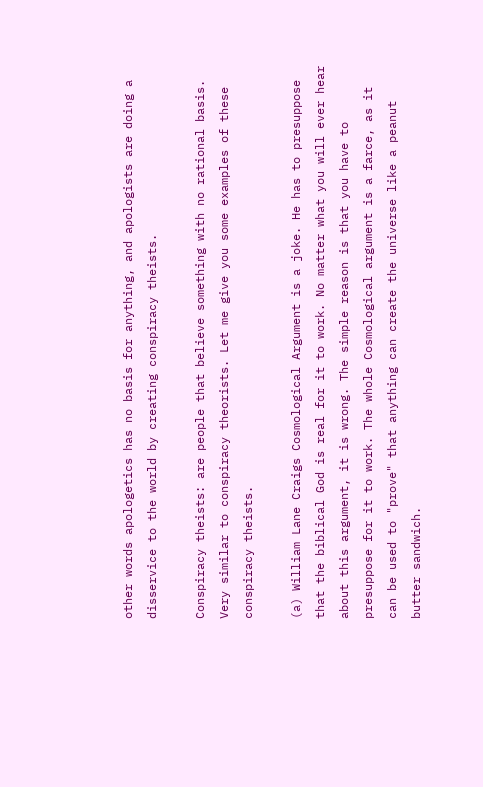other words apologetics has no basis for anything, and apologists are doing a disservice to the world by creating conspiracy theists.

Conspiracy theists: are people that believe something with no rational basis. Very similar to conspiracy theorists. Let me give you some examples of these conspiracy theists.

(a) William Lane Craigs Cosmological Argument is a joke. He has to presuppose that the biblical God is real for it to work. No matter what you will ever hear about this argument, it is wrong. The simple reason is that you have to presuppose for it to work. The whole Cosmological argument is a farce, as it can be used to "prove" that anything can create the universe like a peanut butter sandwich.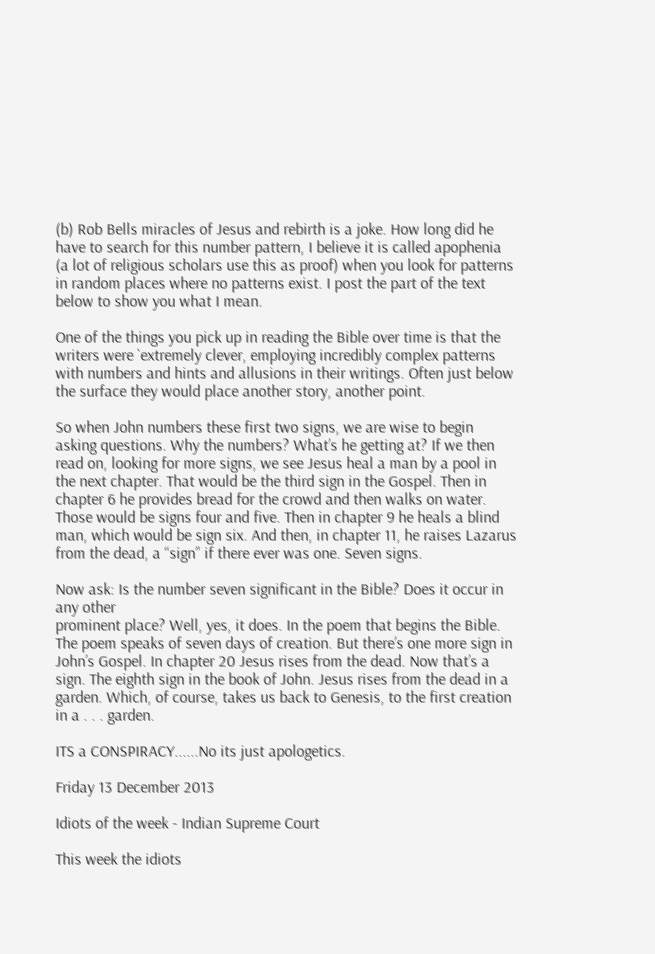(b) Rob Bells miracles of Jesus and rebirth is a joke. How long did he have to search for this number pattern, I believe it is called apophenia (a lot of religious scholars use this as proof) when you look for patterns in random places where no patterns exist. I post the part of the text below to show you what I mean.

One of the things you pick up in reading the Bible over time is that the writers were `extremely clever, employing incredibly complex patterns with numbers and hints and allusions in their writings. Often just below the surface they would place another story, another point.

So when John numbers these first two signs, we are wise to begin asking questions. Why the numbers? What’s he getting at? If we then read on, looking for more signs, we see Jesus heal a man by a pool in the next chapter. That would be the third sign in the Gospel. Then in chapter 6 he provides bread for the crowd and then walks on water. Those would be signs four and five. Then in chapter 9 he heals a blind man, which would be sign six. And then, in chapter 11, he raises Lazarus from the dead, a “sign” if there ever was one. Seven signs.

Now ask: Is the number seven significant in the Bible? Does it occur in any other
prominent place? Well, yes, it does. In the poem that begins the Bible. The poem speaks of seven days of creation. But there’s one more sign in John’s Gospel. In chapter 20 Jesus rises from the dead. Now that’s a sign. The eighth sign in the book of John. Jesus rises from the dead in a garden. Which, of course, takes us back to Genesis, to the first creation in a . . . garden.

ITS a CONSPIRACY......No its just apologetics.

Friday 13 December 2013

Idiots of the week - Indian Supreme Court

This week the idiots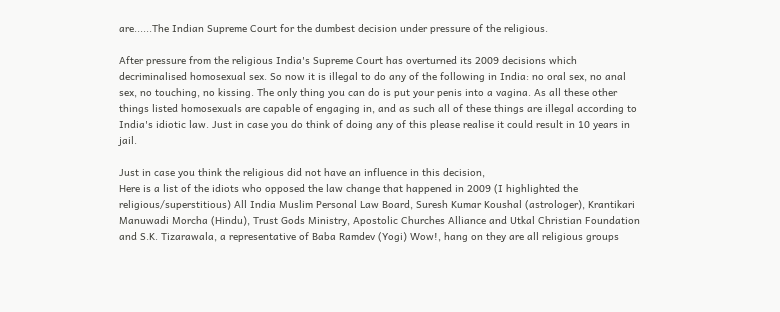are......The Indian Supreme Court for the dumbest decision under pressure of the religious.

After pressure from the religious India's Supreme Court has overturned its 2009 decisions which decriminalised homosexual sex. So now it is illegal to do any of the following in India: no oral sex, no anal sex, no touching, no kissing. The only thing you can do is put your penis into a vagina. As all these other things listed homosexuals are capable of engaging in, and as such all of these things are illegal according to India's idiotic law. Just in case you do think of doing any of this please realise it could result in 10 years in jail.

Just in case you think the religious did not have an influence in this decision,
Here is a list of the idiots who opposed the law change that happened in 2009 (I highlighted the religious/superstitious) All India Muslim Personal Law Board, Suresh Kumar Koushal (astrologer), Krantikari Manuwadi Morcha (Hindu), Trust Gods Ministry, Apostolic Churches Alliance and Utkal Christian Foundation and S.K. Tizarawala, a representative of Baba Ramdev (Yogi) Wow!, hang on they are all religious groups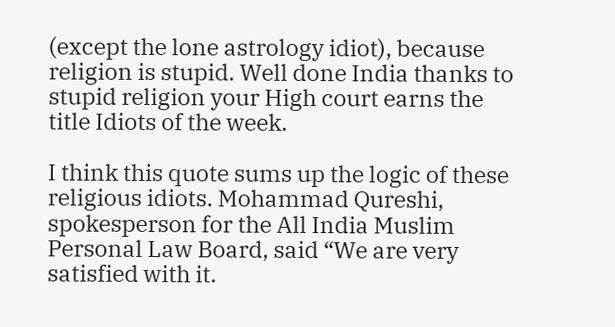(except the lone astrology idiot), because religion is stupid. Well done India thanks to stupid religion your High court earns the title Idiots of the week.

I think this quote sums up the logic of these religious idiots. Mohammad Qureshi, spokesperson for the All India Muslim Personal Law Board, said “We are very satisfied with it.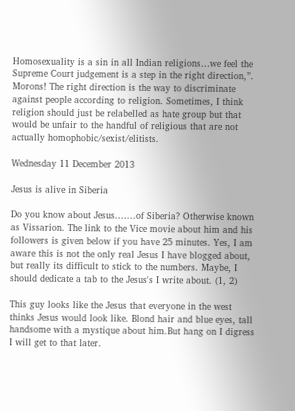Homosexuality is a sin in all Indian religions…we feel the Supreme Court judgement is a step in the right direction,”. Morons! The right direction is the way to discriminate against people according to religion. Sometimes, I think religion should just be relabelled as hate group but that would be unfair to the handful of religious that are not actually homophobic/sexist/elitists.

Wednesday 11 December 2013

Jesus is alive in Siberia

Do you know about Jesus.......of Siberia? Otherwise known as Vissarion. The link to the Vice movie about him and his followers is given below if you have 25 minutes. Yes, I am aware this is not the only real Jesus I have blogged about, but really its difficult to stick to the numbers. Maybe, I should dedicate a tab to the Jesus's I write about. (1, 2)

This guy looks like the Jesus that everyone in the west thinks Jesus would look like. Blond hair and blue eyes, tall handsome with a mystique about him.But hang on I digress I will get to that later.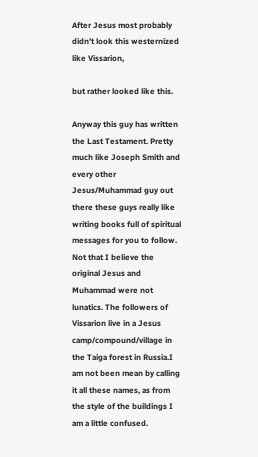After Jesus most probably didn’t look this westernized like Vissarion,

but rather looked like this.

Anyway this guy has written the Last Testament. Pretty much like Joseph Smith and every other Jesus/Muhammad guy out there these guys really like writing books full of spiritual messages for you to follow. Not that I believe the original Jesus and Muhammad were not lunatics. The followers of Vissarion live in a Jesus camp/compound/village in the Taiga forest in Russia.I am not been mean by calling it all these names, as from the style of the buildings I am a little confused.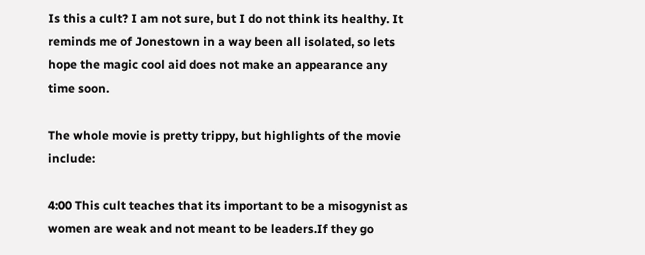Is this a cult? I am not sure, but I do not think its healthy. It reminds me of Jonestown in a way been all isolated, so lets hope the magic cool aid does not make an appearance any time soon.

The whole movie is pretty trippy, but highlights of the movie include:

4:00 This cult teaches that its important to be a misogynist as women are weak and not meant to be leaders.If they go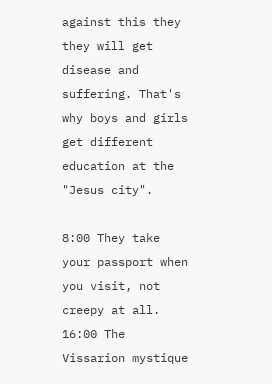against this they they will get disease and suffering. That's why boys and girls get different education at the "Jesus city".

8:00 They take your passport when you visit, not creepy at all.
16:00 The Vissarion mystique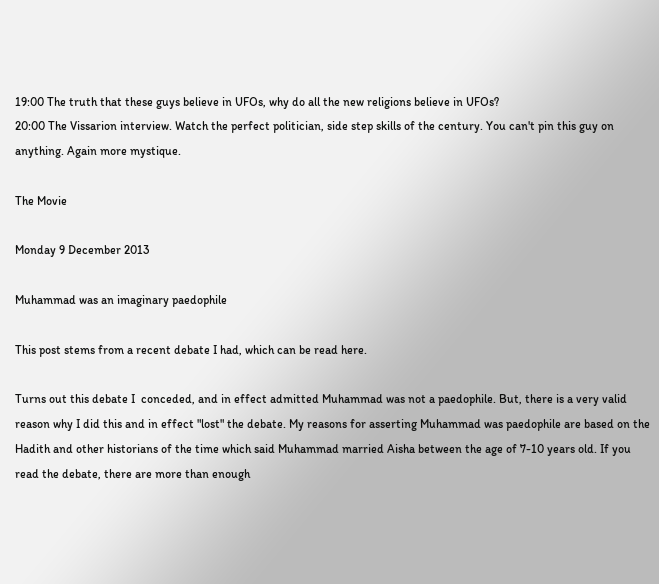19:00 The truth that these guys believe in UFOs, why do all the new religions believe in UFOs?
20:00 The Vissarion interview. Watch the perfect politician, side step skills of the century. You can't pin this guy on anything. Again more mystique.

The Movie

Monday 9 December 2013

Muhammad was an imaginary paedophile

This post stems from a recent debate I had, which can be read here.

Turns out this debate I  conceded, and in effect admitted Muhammad was not a paedophile. But, there is a very valid reason why I did this and in effect "lost" the debate. My reasons for asserting Muhammad was paedophile are based on the Hadith and other historians of the time which said Muhammad married Aisha between the age of 7-10 years old. If you read the debate, there are more than enough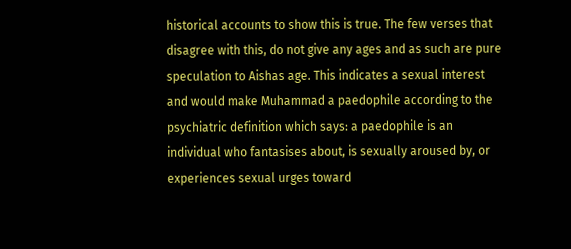historical accounts to show this is true. The few verses that disagree with this, do not give any ages and as such are pure speculation to Aishas age. This indicates a sexual interest and would make Muhammad a paedophile according to the psychiatric definition which says: a paedophile is an individual who fantasises about, is sexually aroused by, or experiences sexual urges toward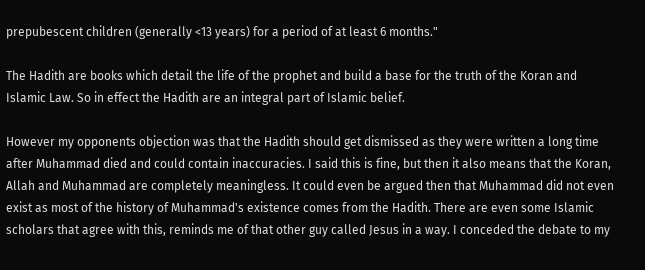prepubescent children (generally <13 years) for a period of at least 6 months."

The Hadith are books which detail the life of the prophet and build a base for the truth of the Koran and Islamic Law. So in effect the Hadith are an integral part of Islamic belief.

However my opponents objection was that the Hadith should get dismissed as they were written a long time after Muhammad died and could contain inaccuracies. I said this is fine, but then it also means that the Koran, Allah and Muhammad are completely meaningless. It could even be argued then that Muhammad did not even exist as most of the history of Muhammad's existence comes from the Hadith. There are even some Islamic scholars that agree with this, reminds me of that other guy called Jesus in a way. I conceded the debate to my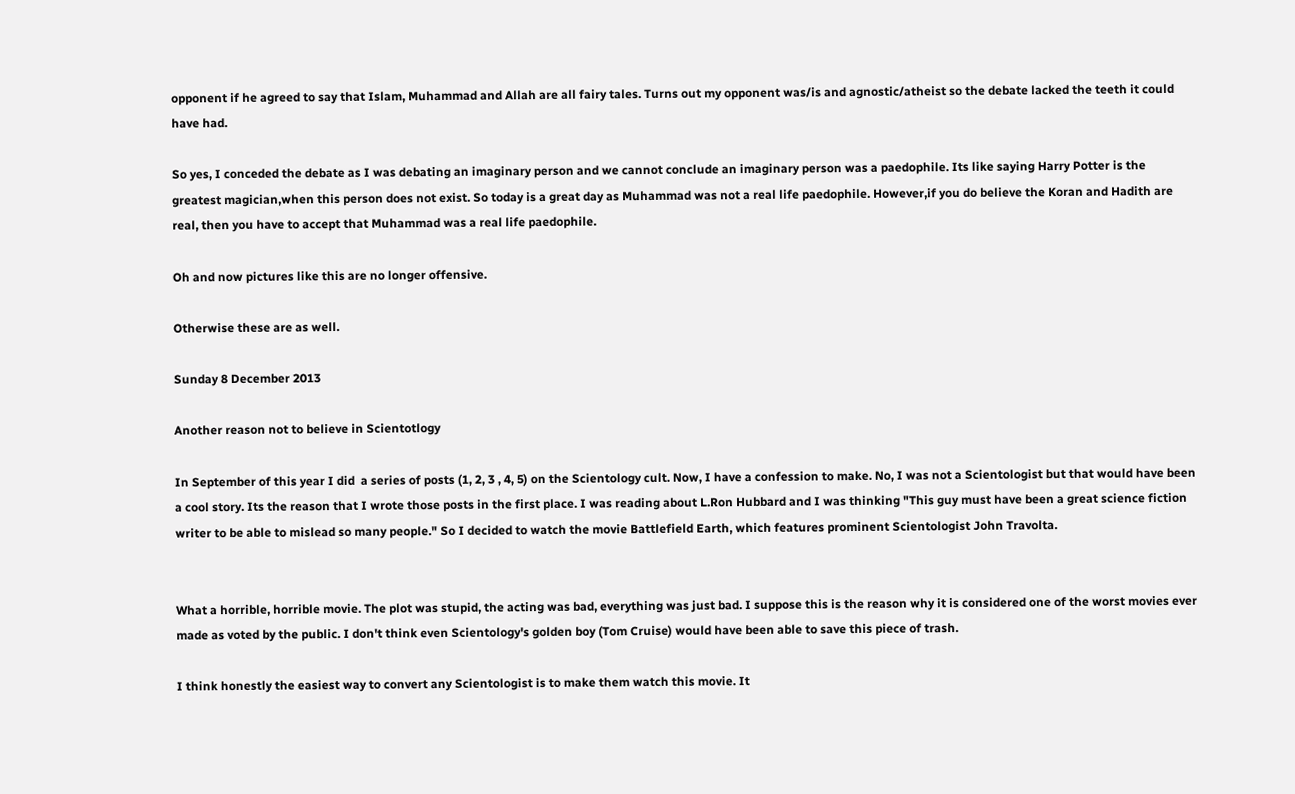opponent if he agreed to say that Islam, Muhammad and Allah are all fairy tales. Turns out my opponent was/is and agnostic/atheist so the debate lacked the teeth it could have had.

So yes, I conceded the debate as I was debating an imaginary person and we cannot conclude an imaginary person was a paedophile. Its like saying Harry Potter is the greatest magician,when this person does not exist. So today is a great day as Muhammad was not a real life paedophile. However,if you do believe the Koran and Hadith are real, then you have to accept that Muhammad was a real life paedophile.

Oh and now pictures like this are no longer offensive.

Otherwise these are as well.

Sunday 8 December 2013

Another reason not to believe in Scientotlogy

In September of this year I did  a series of posts (1, 2, 3 , 4, 5) on the Scientology cult. Now, I have a confession to make. No, I was not a Scientologist but that would have been a cool story. Its the reason that I wrote those posts in the first place. I was reading about L.Ron Hubbard and I was thinking "This guy must have been a great science fiction writer to be able to mislead so many people." So I decided to watch the movie Battlefield Earth, which features prominent Scientologist John Travolta.


What a horrible, horrible movie. The plot was stupid, the acting was bad, everything was just bad. I suppose this is the reason why it is considered one of the worst movies ever made as voted by the public. I don't think even Scientology's golden boy (Tom Cruise) would have been able to save this piece of trash.

I think honestly the easiest way to convert any Scientologist is to make them watch this movie. It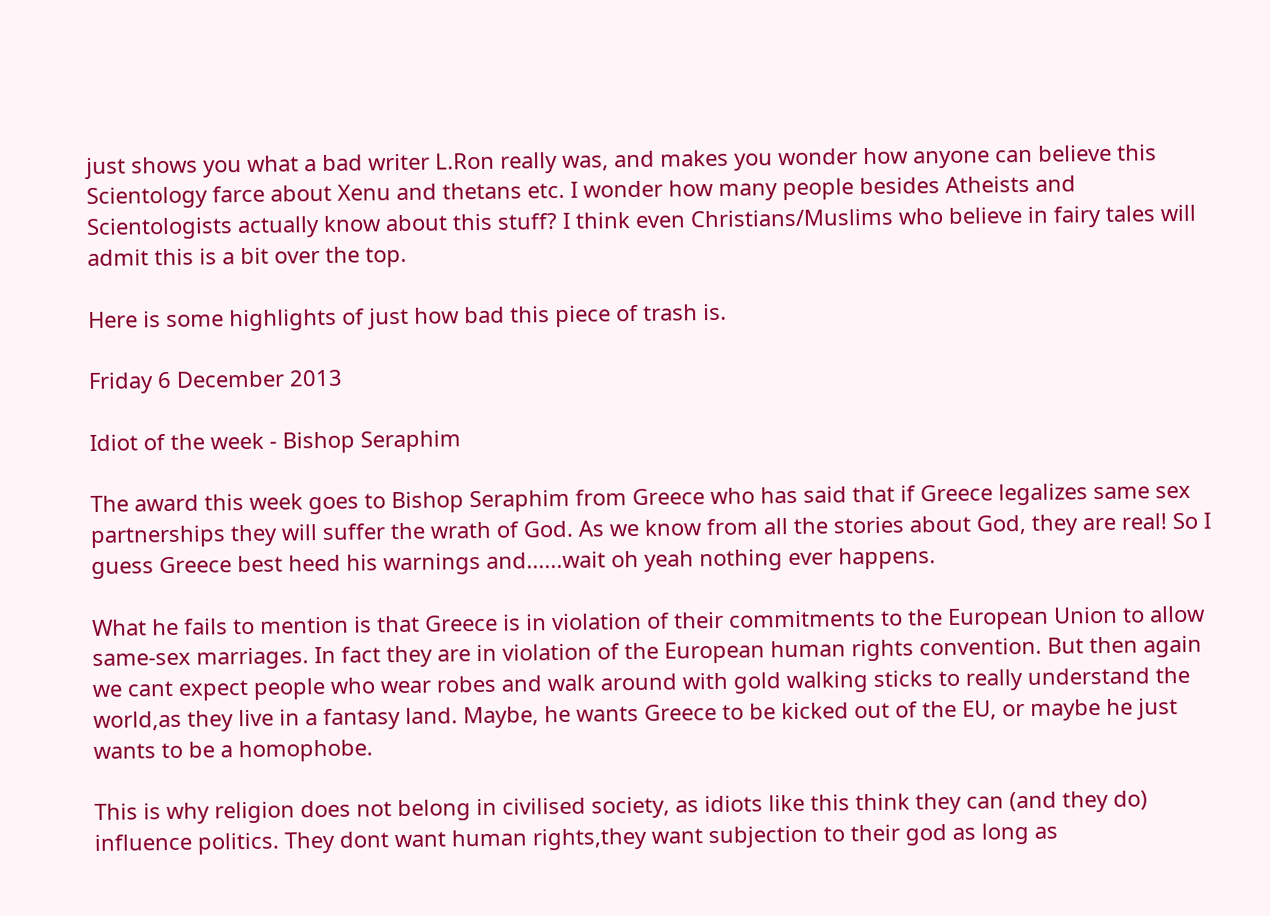just shows you what a bad writer L.Ron really was, and makes you wonder how anyone can believe this Scientology farce about Xenu and thetans etc. I wonder how many people besides Atheists and Scientologists actually know about this stuff? I think even Christians/Muslims who believe in fairy tales will admit this is a bit over the top.

Here is some highlights of just how bad this piece of trash is.

Friday 6 December 2013

Idiot of the week - Bishop Seraphim

The award this week goes to Bishop Seraphim from Greece who has said that if Greece legalizes same sex partnerships they will suffer the wrath of God. As we know from all the stories about God, they are real! So I guess Greece best heed his warnings and......wait oh yeah nothing ever happens.

What he fails to mention is that Greece is in violation of their commitments to the European Union to allow same-sex marriages. In fact they are in violation of the European human rights convention. But then again we cant expect people who wear robes and walk around with gold walking sticks to really understand the world,as they live in a fantasy land. Maybe, he wants Greece to be kicked out of the EU, or maybe he just wants to be a homophobe.

This is why religion does not belong in civilised society, as idiots like this think they can (and they do) influence politics. They dont want human rights,they want subjection to their god as long as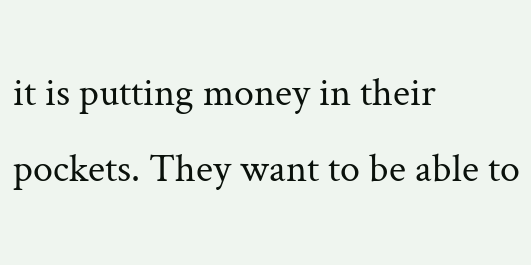it is putting money in their pockets. They want to be able to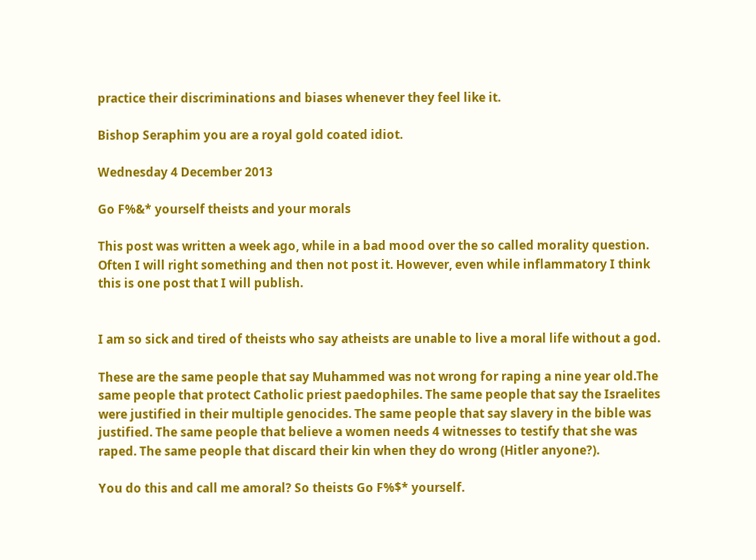practice their discriminations and biases whenever they feel like it.

Bishop Seraphim you are a royal gold coated idiot.

Wednesday 4 December 2013

Go F%&* yourself theists and your morals

This post was written a week ago, while in a bad mood over the so called morality question. Often I will right something and then not post it. However, even while inflammatory I think this is one post that I will publish.


I am so sick and tired of theists who say atheists are unable to live a moral life without a god.

These are the same people that say Muhammed was not wrong for raping a nine year old.The same people that protect Catholic priest paedophiles. The same people that say the Israelites were justified in their multiple genocides. The same people that say slavery in the bible was justified. The same people that believe a women needs 4 witnesses to testify that she was raped. The same people that discard their kin when they do wrong (Hitler anyone?).

You do this and call me amoral? So theists Go F%$* yourself.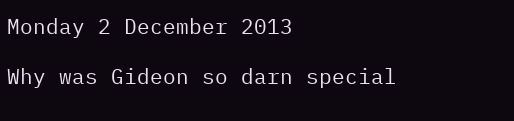Monday 2 December 2013

Why was Gideon so darn special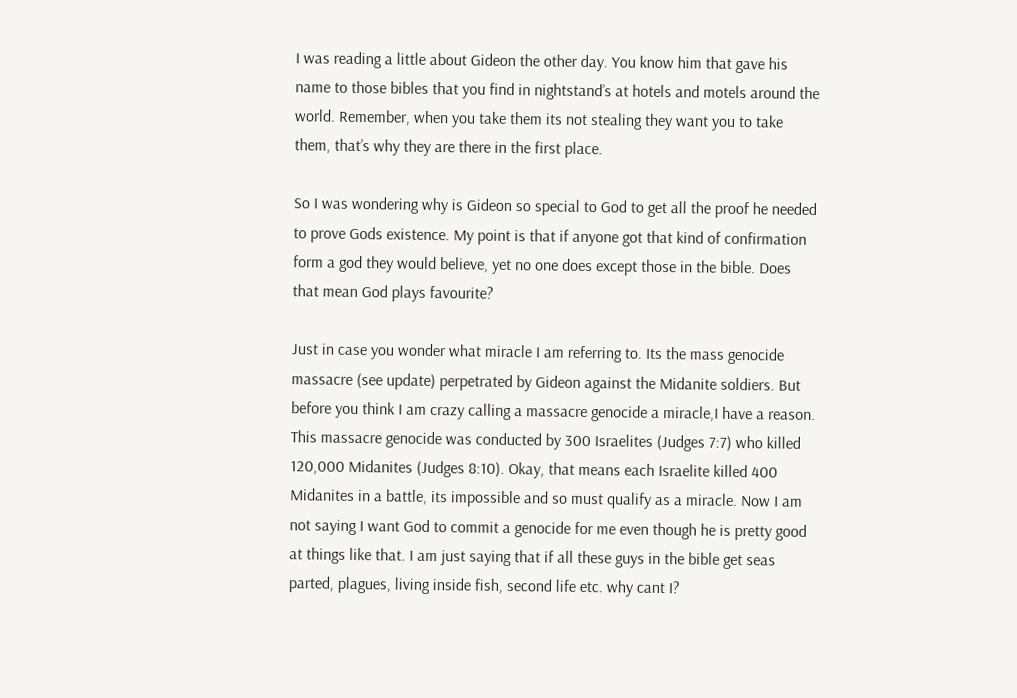I was reading a little about Gideon the other day. You know him that gave his name to those bibles that you find in nightstand’s at hotels and motels around the world. Remember, when you take them its not stealing they want you to take them, that’s why they are there in the first place.

So I was wondering why is Gideon so special to God to get all the proof he needed to prove Gods existence. My point is that if anyone got that kind of confirmation form a god they would believe, yet no one does except those in the bible. Does that mean God plays favourite?

Just in case you wonder what miracle I am referring to. Its the mass genocide  massacre (see update) perpetrated by Gideon against the Midanite soldiers. But before you think I am crazy calling a massacre genocide a miracle,I have a reason. This massacre genocide was conducted by 300 Israelites (Judges 7:7) who killed 120,000 Midanites (Judges 8:10). Okay, that means each Israelite killed 400 Midanites in a battle, its impossible and so must qualify as a miracle. Now I am not saying I want God to commit a genocide for me even though he is pretty good at things like that. I am just saying that if all these guys in the bible get seas parted, plagues, living inside fish, second life etc. why cant I?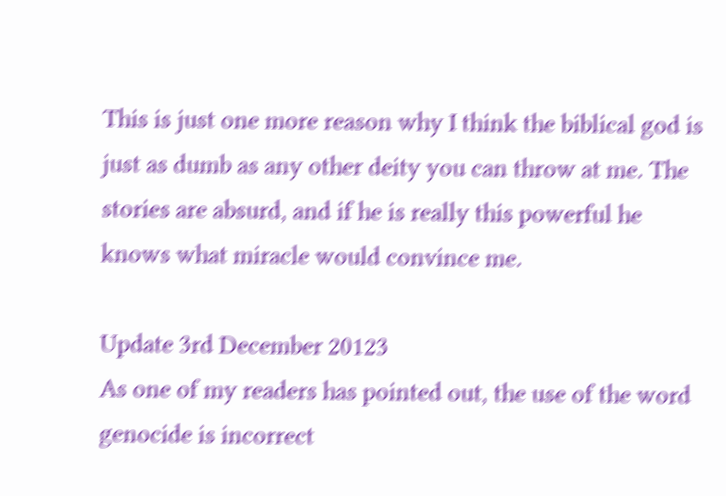This is just one more reason why I think the biblical god is just as dumb as any other deity you can throw at me. The stories are absurd, and if he is really this powerful he knows what miracle would convince me.

Update 3rd December 20123
As one of my readers has pointed out, the use of the word genocide is incorrect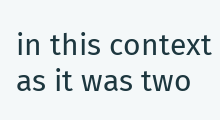in this context as it was two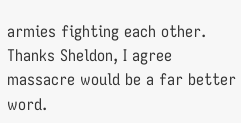armies fighting each other. Thanks Sheldon, I agree massacre would be a far better word.